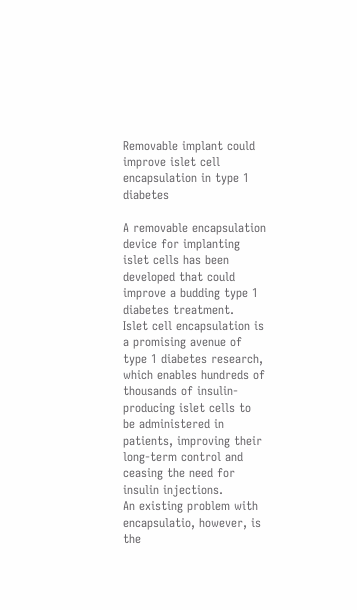Removable implant could improve islet cell encapsulation in type 1 diabetes

A removable encapsulation device for implanting islet cells has been developed that could improve a budding type 1 diabetes treatment.
Islet cell encapsulation is a promising avenue of type 1 diabetes research, which enables hundreds of thousands of insulin-producing islet cells to be administered in patients, improving their long-term control and ceasing the need for insulin injections.
An existing problem with encapsulatio, however, is the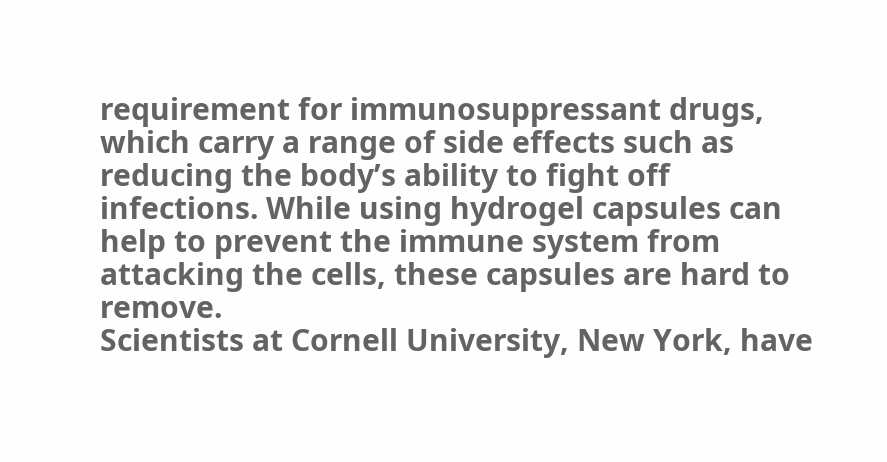requirement for immunosuppressant drugs, which carry a range of side effects such as reducing the body’s ability to fight off infections. While using hydrogel capsules can help to prevent the immune system from attacking the cells, these capsules are hard to remove.
Scientists at Cornell University, New York, have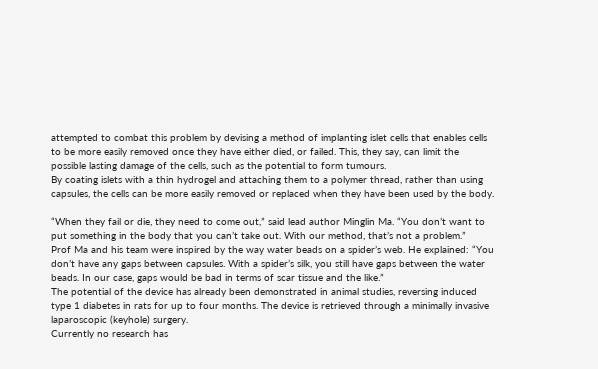attempted to combat this problem by devising a method of implanting islet cells that enables cells to be more easily removed once they have either died, or failed. This, they say, can limit the possible lasting damage of the cells, such as the potential to form tumours.
By coating islets with a thin hydrogel and attaching them to a polymer thread, rather than using capsules, the cells can be more easily removed or replaced when they have been used by the body.

“When they fail or die, they need to come out,” said lead author Minglin Ma. “You don’t want to put something in the body that you can’t take out. With our method, that’s not a problem.”
Prof Ma and his team were inspired by the way water beads on a spider’s web. He explained: “You don’t have any gaps between capsules. With a spider’s silk, you still have gaps between the water beads. In our case, gaps would be bad in terms of scar tissue and the like.”
The potential of the device has already been demonstrated in animal studies, reversing induced type 1 diabetes in rats for up to four months. The device is retrieved through a minimally invasive laparoscopic (keyhole) surgery.
Currently no research has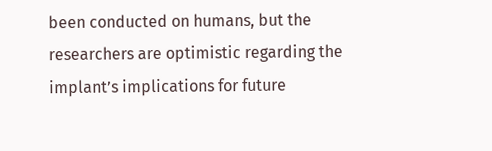been conducted on humans, but the researchers are optimistic regarding the implant’s implications for future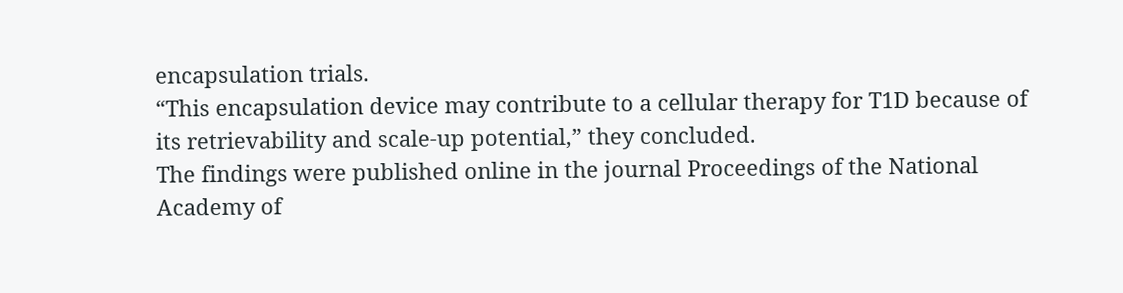encapsulation trials.
“This encapsulation device may contribute to a cellular therapy for T1D because of its retrievability and scale-up potential,” they concluded.
The findings were published online in the journal Proceedings of the National Academy of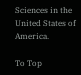Sciences in the United States of America.

To Top